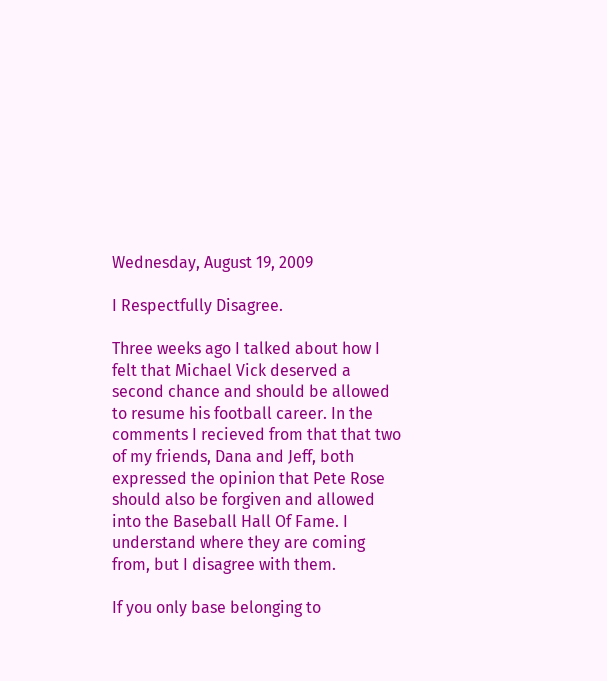Wednesday, August 19, 2009

I Respectfully Disagree.

Three weeks ago I talked about how I felt that Michael Vick deserved a second chance and should be allowed to resume his football career. In the comments I recieved from that that two of my friends, Dana and Jeff, both expressed the opinion that Pete Rose should also be forgiven and allowed into the Baseball Hall Of Fame. I understand where they are coming from, but I disagree with them.

If you only base belonging to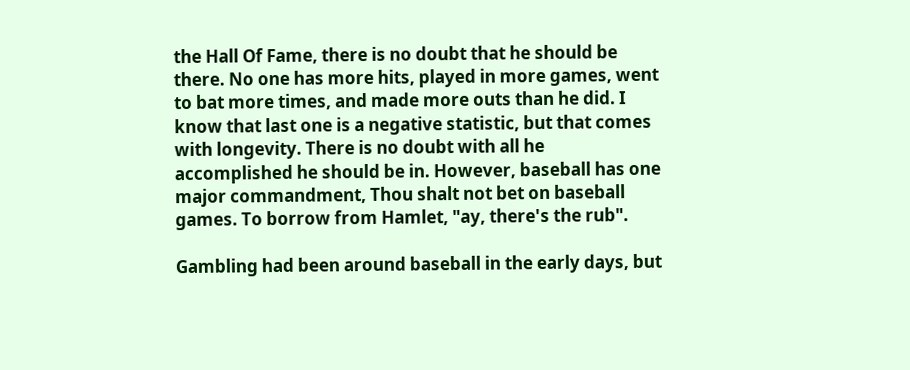the Hall Of Fame, there is no doubt that he should be there. No one has more hits, played in more games, went to bat more times, and made more outs than he did. I know that last one is a negative statistic, but that comes with longevity. There is no doubt with all he accomplished he should be in. However, baseball has one major commandment, Thou shalt not bet on baseball games. To borrow from Hamlet, "ay, there's the rub".

Gambling had been around baseball in the early days, but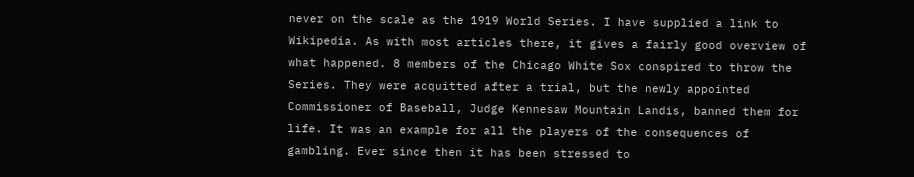never on the scale as the 1919 World Series. I have supplied a link to Wikipedia. As with most articles there, it gives a fairly good overview of what happened. 8 members of the Chicago White Sox conspired to throw the Series. They were acquitted after a trial, but the newly appointed Commissioner of Baseball, Judge Kennesaw Mountain Landis, banned them for life. It was an example for all the players of the consequences of gambling. Ever since then it has been stressed to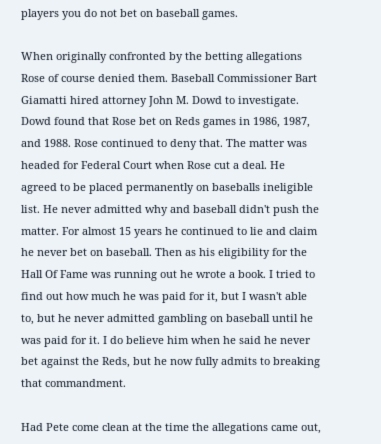players you do not bet on baseball games.

When originally confronted by the betting allegations Rose of course denied them. Baseball Commissioner Bart Giamatti hired attorney John M. Dowd to investigate. Dowd found that Rose bet on Reds games in 1986, 1987, and 1988. Rose continued to deny that. The matter was headed for Federal Court when Rose cut a deal. He agreed to be placed permanently on baseballs ineligible list. He never admitted why and baseball didn't push the matter. For almost 15 years he continued to lie and claim he never bet on baseball. Then as his eligibility for the Hall Of Fame was running out he wrote a book. I tried to find out how much he was paid for it, but I wasn't able to, but he never admitted gambling on baseball until he was paid for it. I do believe him when he said he never bet against the Reds, but he now fully admits to breaking that commandment.

Had Pete come clean at the time the allegations came out,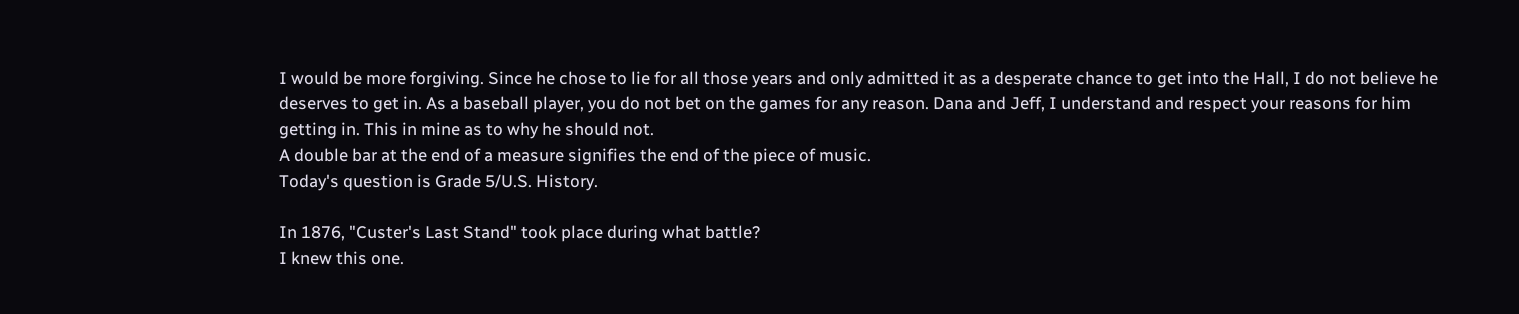I would be more forgiving. Since he chose to lie for all those years and only admitted it as a desperate chance to get into the Hall, I do not believe he deserves to get in. As a baseball player, you do not bet on the games for any reason. Dana and Jeff, I understand and respect your reasons for him getting in. This in mine as to why he should not.
A double bar at the end of a measure signifies the end of the piece of music.
Today's question is Grade 5/U.S. History.

In 1876, "Custer's Last Stand" took place during what battle?
I knew this one.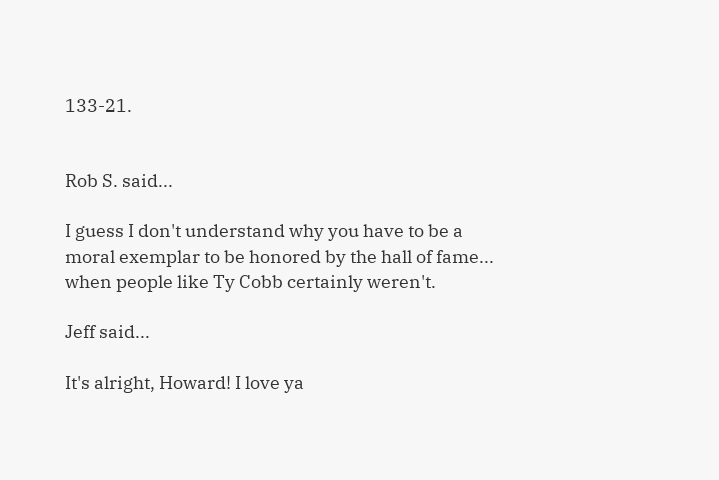133-21.


Rob S. said...

I guess I don't understand why you have to be a moral exemplar to be honored by the hall of fame... when people like Ty Cobb certainly weren't.

Jeff said...

It's alright, Howard! I love ya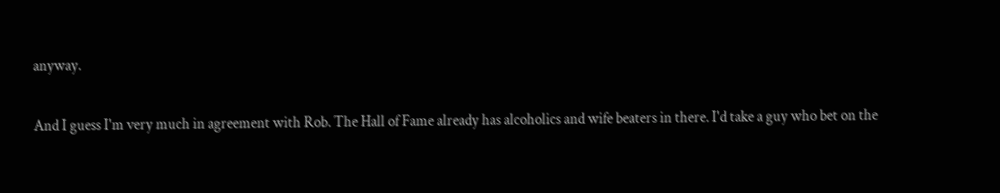anyway.

And I guess I'm very much in agreement with Rob. The Hall of Fame already has alcoholics and wife beaters in there. I'd take a guy who bet on the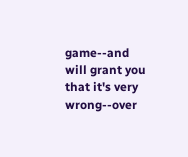game--and will grant you that it's very wrong--over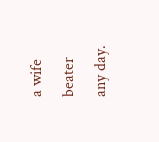a wife beater any day.